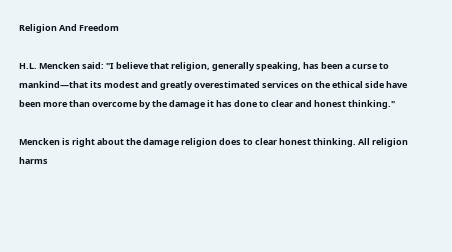Religion And Freedom

H.L. Mencken said: "I believe that religion, generally speaking, has been a curse to mankind—that its modest and greatly overestimated services on the ethical side have been more than overcome by the damage it has done to clear and honest thinking."

Mencken is right about the damage religion does to clear honest thinking. All religion harms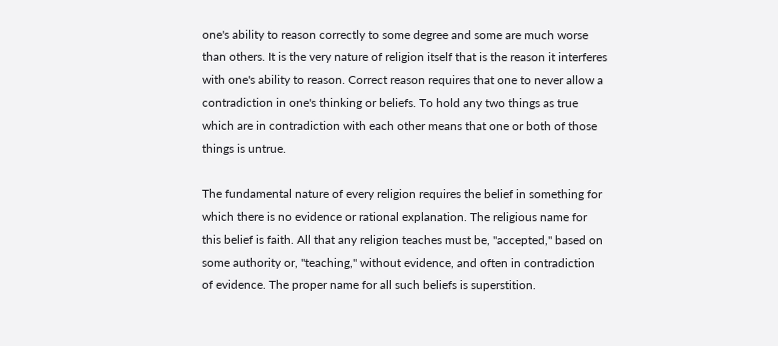one's ability to reason correctly to some degree and some are much worse than others. It is the very nature of religion itself that is the reason it interferes with one's ability to reason. Correct reason requires that one to never allow a contradiction in one's thinking or beliefs. To hold any two things as true which are in contradiction with each other means that one or both of those things is untrue.

The fundamental nature of every religion requires the belief in something for which there is no evidence or rational explanation. The religious name for this belief is faith. All that any religion teaches must be, "accepted," based on some authority or, "teaching," without evidence, and often in contradiction of evidence. The proper name for all such beliefs is superstition.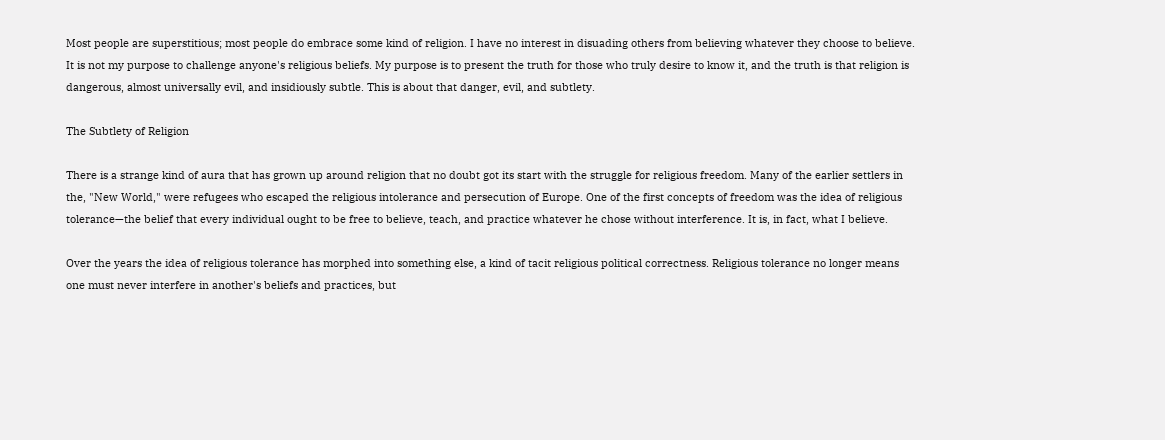Most people are superstitious; most people do embrace some kind of religion. I have no interest in disuading others from believing whatever they choose to believe. It is not my purpose to challenge anyone's religious beliefs. My purpose is to present the truth for those who truly desire to know it, and the truth is that religion is dangerous, almost universally evil, and insidiously subtle. This is about that danger, evil, and subtlety.

The Subtlety of Religion

There is a strange kind of aura that has grown up around religion that no doubt got its start with the struggle for religious freedom. Many of the earlier settlers in the, "New World," were refugees who escaped the religious intolerance and persecution of Europe. One of the first concepts of freedom was the idea of religious tolerance—the belief that every individual ought to be free to believe, teach, and practice whatever he chose without interference. It is, in fact, what I believe.

Over the years the idea of religious tolerance has morphed into something else, a kind of tacit religious political correctness. Religious tolerance no longer means one must never interfere in another's beliefs and practices, but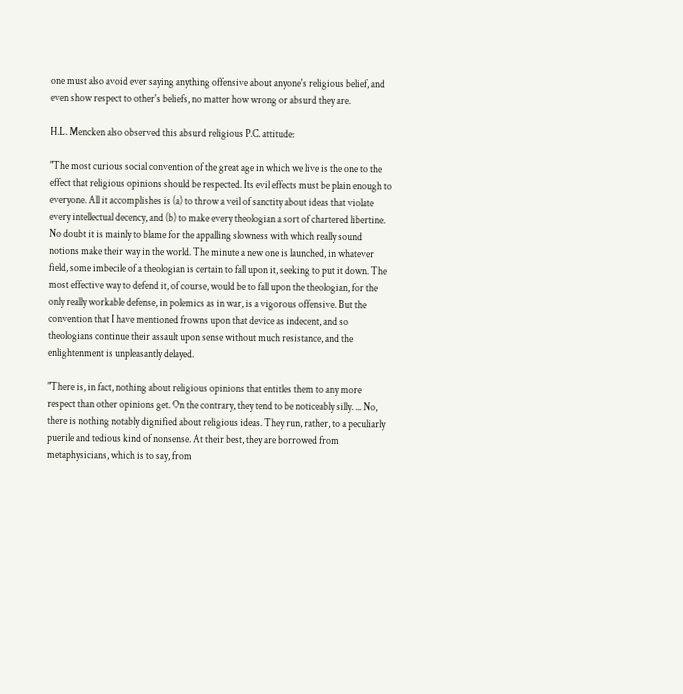one must also avoid ever saying anything offensive about anyone's religious belief, and even show respect to other's beliefs, no matter how wrong or absurd they are.

H.L. Mencken also observed this absurd religious P.C. attitude:

"The most curious social convention of the great age in which we live is the one to the effect that religious opinions should be respected. Its evil effects must be plain enough to everyone. All it accomplishes is (a) to throw a veil of sanctity about ideas that violate every intellectual decency, and (b) to make every theologian a sort of chartered libertine. No doubt it is mainly to blame for the appalling slowness with which really sound notions make their way in the world. The minute a new one is launched, in whatever field, some imbecile of a theologian is certain to fall upon it, seeking to put it down. The most effective way to defend it, of course, would be to fall upon the theologian, for the only really workable defense, in polemics as in war, is a vigorous offensive. But the convention that I have mentioned frowns upon that device as indecent, and so theologians continue their assault upon sense without much resistance, and the enlightenment is unpleasantly delayed.

"There is, in fact, nothing about religious opinions that entitles them to any more respect than other opinions get. On the contrary, they tend to be noticeably silly. ... No, there is nothing notably dignified about religious ideas. They run, rather, to a peculiarly puerile and tedious kind of nonsense. At their best, they are borrowed from metaphysicians, which is to say, from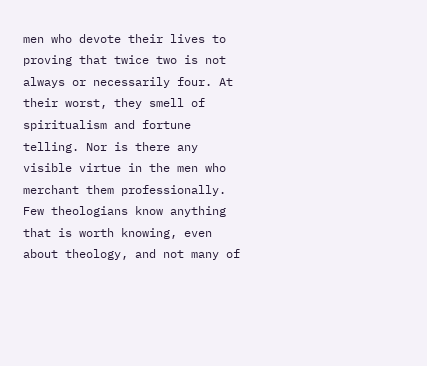men who devote their lives to proving that twice two is not always or necessarily four. At their worst, they smell of spiritualism and fortune telling. Nor is there any visible virtue in the men who merchant them professionally. Few theologians know anything that is worth knowing, even about theology, and not many of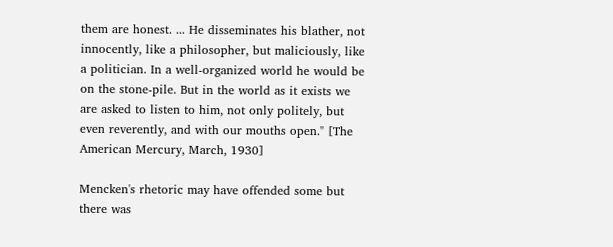them are honest. ... He disseminates his blather, not innocently, like a philosopher, but maliciously, like a politician. In a well-organized world he would be on the stone-pile. But in the world as it exists we are asked to listen to him, not only politely, but even reverently, and with our mouths open." [The American Mercury, March, 1930]

Mencken's rhetoric may have offended some but there was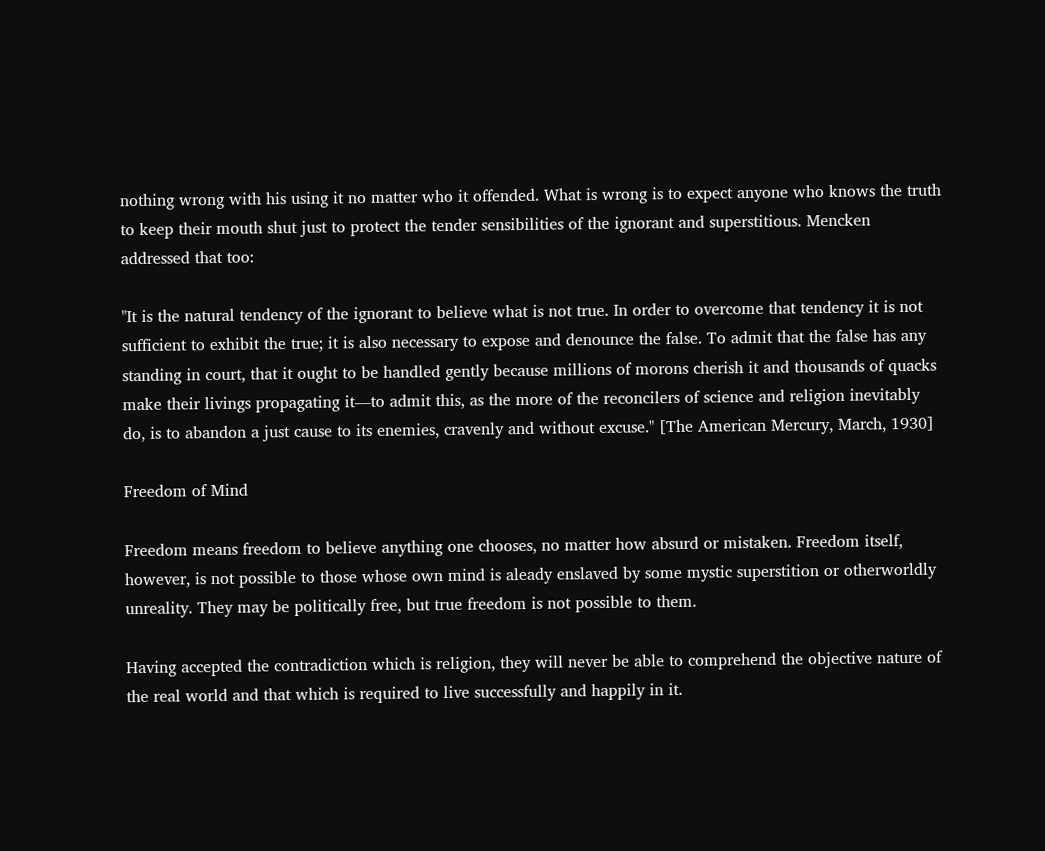nothing wrong with his using it no matter who it offended. What is wrong is to expect anyone who knows the truth to keep their mouth shut just to protect the tender sensibilities of the ignorant and superstitious. Mencken addressed that too:

"It is the natural tendency of the ignorant to believe what is not true. In order to overcome that tendency it is not sufficient to exhibit the true; it is also necessary to expose and denounce the false. To admit that the false has any standing in court, that it ought to be handled gently because millions of morons cherish it and thousands of quacks make their livings propagating it—to admit this, as the more of the reconcilers of science and religion inevitably do, is to abandon a just cause to its enemies, cravenly and without excuse." [The American Mercury, March, 1930]

Freedom of Mind

Freedom means freedom to believe anything one chooses, no matter how absurd or mistaken. Freedom itself, however, is not possible to those whose own mind is aleady enslaved by some mystic superstition or otherworldly unreality. They may be politically free, but true freedom is not possible to them.

Having accepted the contradiction which is religion, they will never be able to comprehend the objective nature of the real world and that which is required to live successfully and happily in it.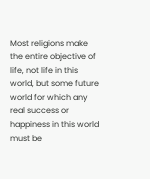Most religions make the entire objective of life, not life in this world, but some future world for which any real success or happiness in this world must be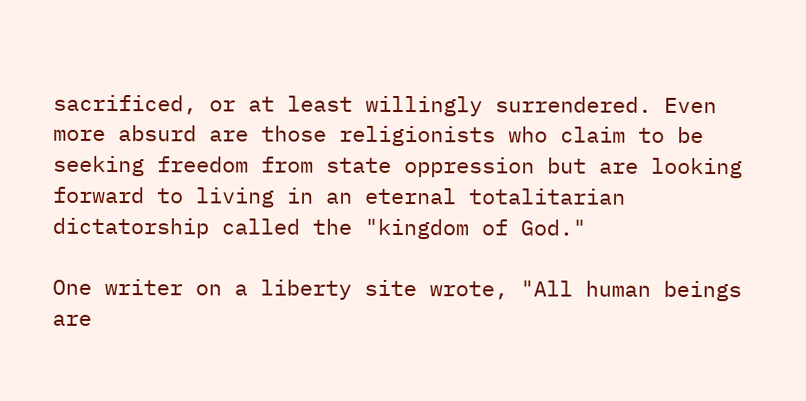sacrificed, or at least willingly surrendered. Even more absurd are those religionists who claim to be seeking freedom from state oppression but are looking forward to living in an eternal totalitarian dictatorship called the "kingdom of God."

One writer on a liberty site wrote, "All human beings are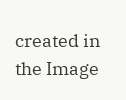created in the Image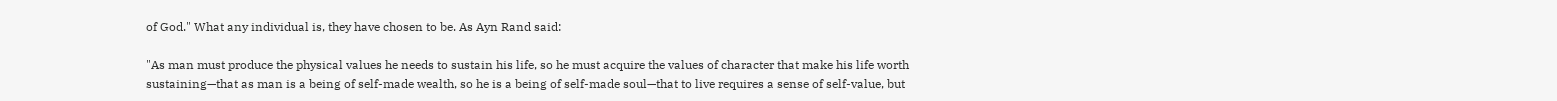of God." What any individual is, they have chosen to be. As Ayn Rand said:

"As man must produce the physical values he needs to sustain his life, so he must acquire the values of character that make his life worth sustaining—that as man is a being of self-made wealth, so he is a being of self-made soul—that to live requires a sense of self-value, but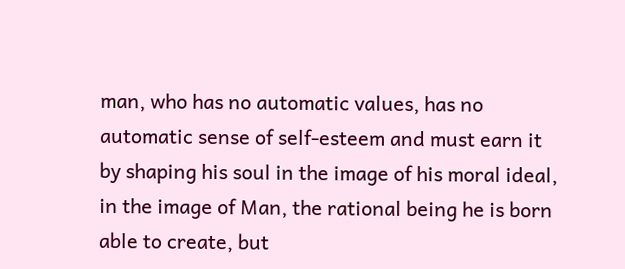man, who has no automatic values, has no automatic sense of self-esteem and must earn it by shaping his soul in the image of his moral ideal, in the image of Man, the rational being he is born able to create, but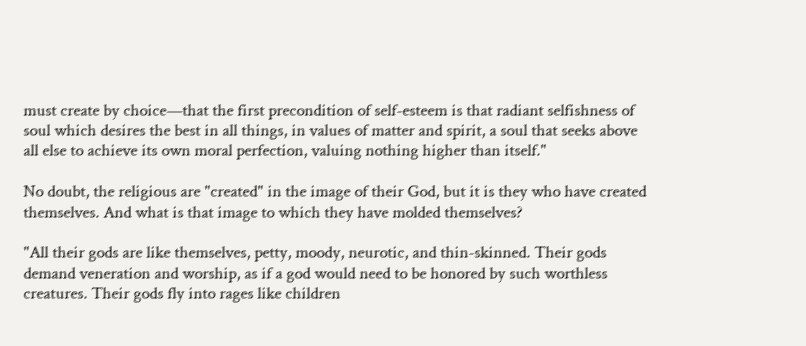must create by choice—that the first precondition of self-esteem is that radiant selfishness of soul which desires the best in all things, in values of matter and spirit, a soul that seeks above all else to achieve its own moral perfection, valuing nothing higher than itself."

No doubt, the religious are "created" in the image of their God, but it is they who have created themselves. And what is that image to which they have molded themselves?

"All their gods are like themselves, petty, moody, neurotic, and thin-skinned. Their gods demand veneration and worship, as if a god would need to be honored by such worthless creatures. Their gods fly into rages like children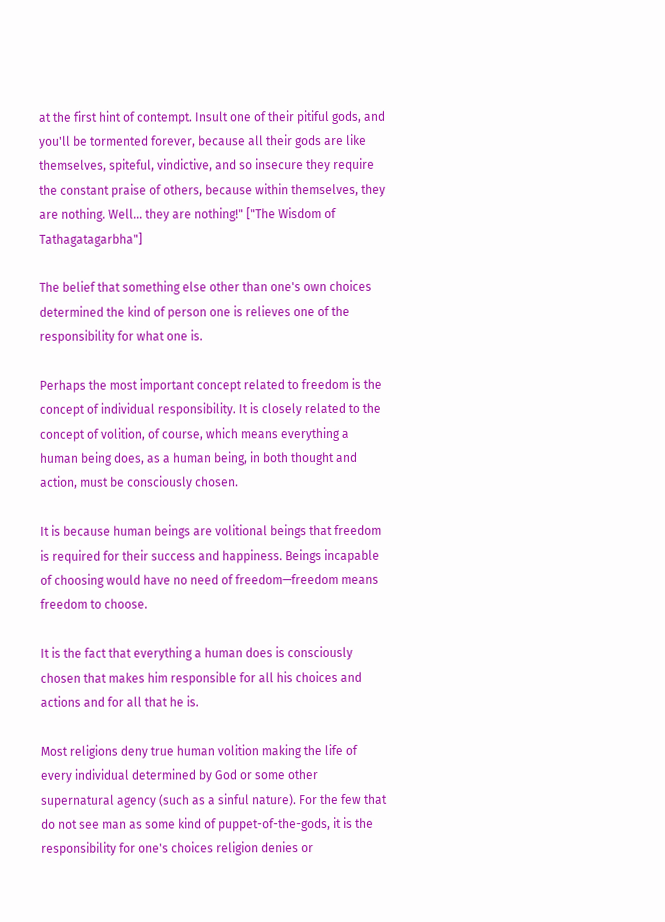at the first hint of contempt. Insult one of their pitiful gods, and you'll be tormented forever, because all their gods are like themselves, spiteful, vindictive, and so insecure they require the constant praise of others, because within themselves, they are nothing. Well... they are nothing!" ["The Wisdom of Tathagatagarbha"]

The belief that something else other than one's own choices determined the kind of person one is relieves one of the responsibility for what one is.

Perhaps the most important concept related to freedom is the concept of individual responsibility. It is closely related to the concept of volition, of course, which means everything a human being does, as a human being, in both thought and action, must be consciously chosen.

It is because human beings are volitional beings that freedom is required for their success and happiness. Beings incapable of choosing would have no need of freedom—freedom means freedom to choose.

It is the fact that everything a human does is consciously chosen that makes him responsible for all his choices and actions and for all that he is.

Most religions deny true human volition making the life of every individual determined by God or some other supernatural agency (such as a sinful nature). For the few that do not see man as some kind of puppet-of-the-gods, it is the responsibility for one's choices religion denies or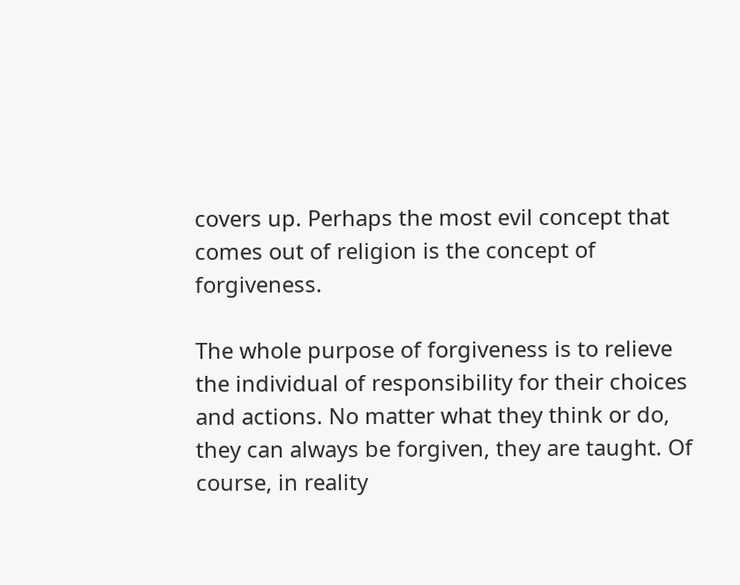covers up. Perhaps the most evil concept that comes out of religion is the concept of forgiveness.

The whole purpose of forgiveness is to relieve the individual of responsibility for their choices and actions. No matter what they think or do, they can always be forgiven, they are taught. Of course, in reality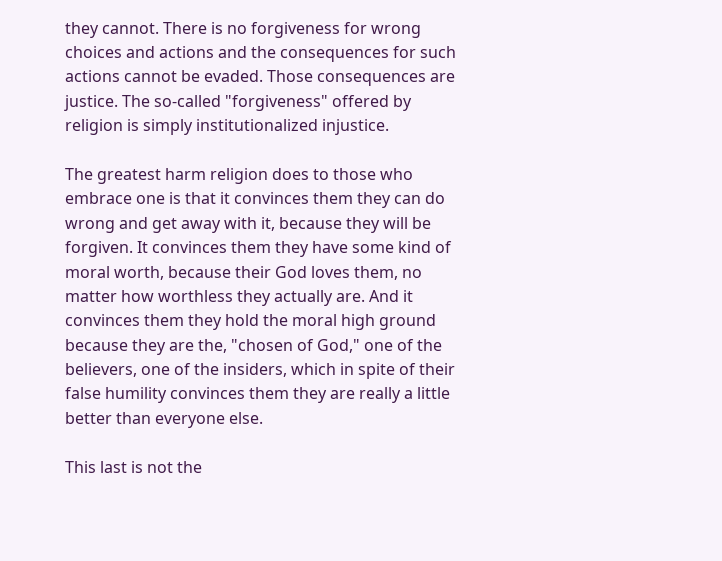they cannot. There is no forgiveness for wrong choices and actions and the consequences for such actions cannot be evaded. Those consequences are justice. The so-called "forgiveness" offered by religion is simply institutionalized injustice.

The greatest harm religion does to those who embrace one is that it convinces them they can do wrong and get away with it, because they will be forgiven. It convinces them they have some kind of moral worth, because their God loves them, no matter how worthless they actually are. And it convinces them they hold the moral high ground because they are the, "chosen of God," one of the believers, one of the insiders, which in spite of their false humility convinces them they are really a little better than everyone else.

This last is not the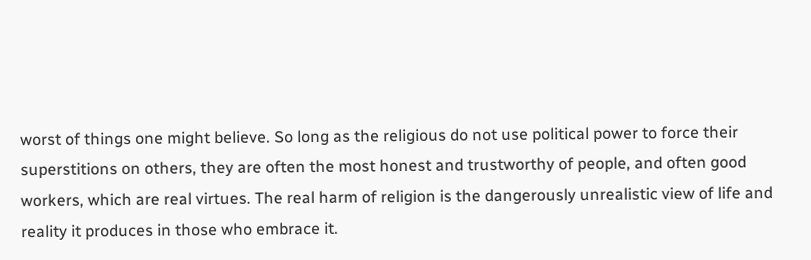worst of things one might believe. So long as the religious do not use political power to force their superstitions on others, they are often the most honest and trustworthy of people, and often good workers, which are real virtues. The real harm of religion is the dangerously unrealistic view of life and reality it produces in those who embrace it.